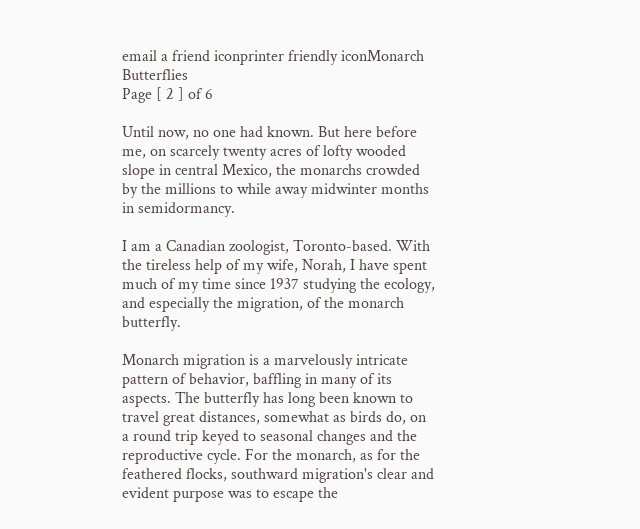email a friend iconprinter friendly iconMonarch Butterflies
Page [ 2 ] of 6

Until now, no one had known. But here before me, on scarcely twenty acres of lofty wooded slope in central Mexico, the monarchs crowded by the millions to while away midwinter months in semidormancy.

I am a Canadian zoologist, Toronto-based. With the tireless help of my wife, Norah, I have spent much of my time since 1937 studying the ecology, and especially the migration, of the monarch butterfly.

Monarch migration is a marvelously intricate pattern of behavior, baffling in many of its aspects. The butterfly has long been known to travel great distances, somewhat as birds do, on a round trip keyed to seasonal changes and the reproductive cycle. For the monarch, as for the feathered flocks, southward migration's clear and evident purpose was to escape the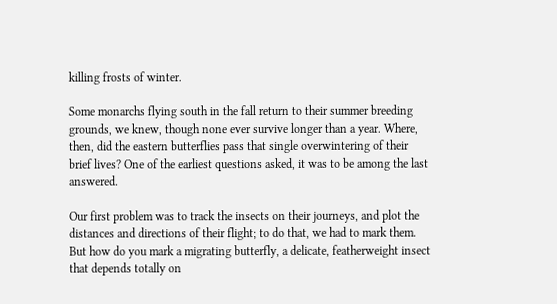killing frosts of winter.

Some monarchs flying south in the fall return to their summer breeding grounds, we knew, though none ever survive longer than a year. Where, then, did the eastern butterflies pass that single overwintering of their brief lives? One of the earliest questions asked, it was to be among the last answered.

Our first problem was to track the insects on their journeys, and plot the distances and directions of their flight; to do that, we had to mark them. But how do you mark a migrating butterfly, a delicate, featherweight insect that depends totally on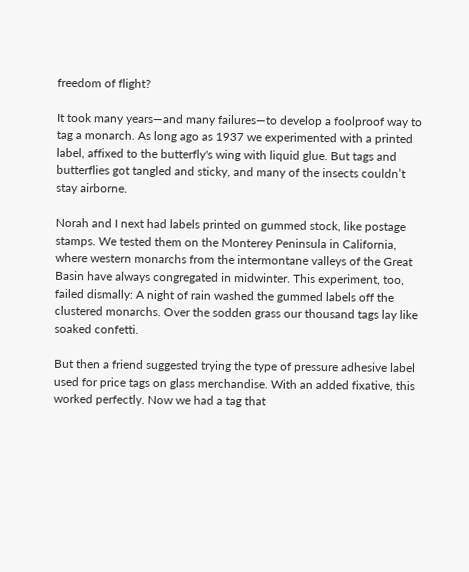freedom of flight?

It took many years—and many failures—to develop a foolproof way to tag a monarch. As long ago as 1937 we experimented with a printed label, affixed to the butterfly's wing with liquid glue. But tags and butterflies got tangled and sticky, and many of the insects couldn’t stay airborne.

Norah and I next had labels printed on gummed stock, like postage stamps. We tested them on the Monterey Peninsula in California, where western monarchs from the intermontane valleys of the Great Basin have always congregated in midwinter. This experiment, too, failed dismally: A night of rain washed the gummed labels off the clustered monarchs. Over the sodden grass our thousand tags lay like soaked confetti.

But then a friend suggested trying the type of pressure adhesive label used for price tags on glass merchandise. With an added fixative, this worked perfectly. Now we had a tag that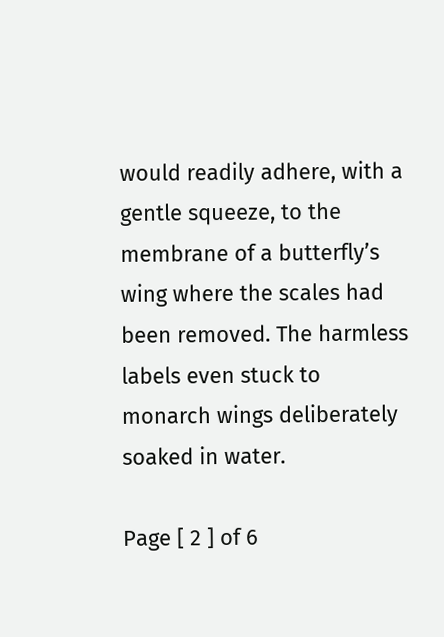would readily adhere, with a gentle squeeze, to the membrane of a butterfly’s wing where the scales had been removed. The harmless labels even stuck to monarch wings deliberately soaked in water.

Page [ 2 ] of 6